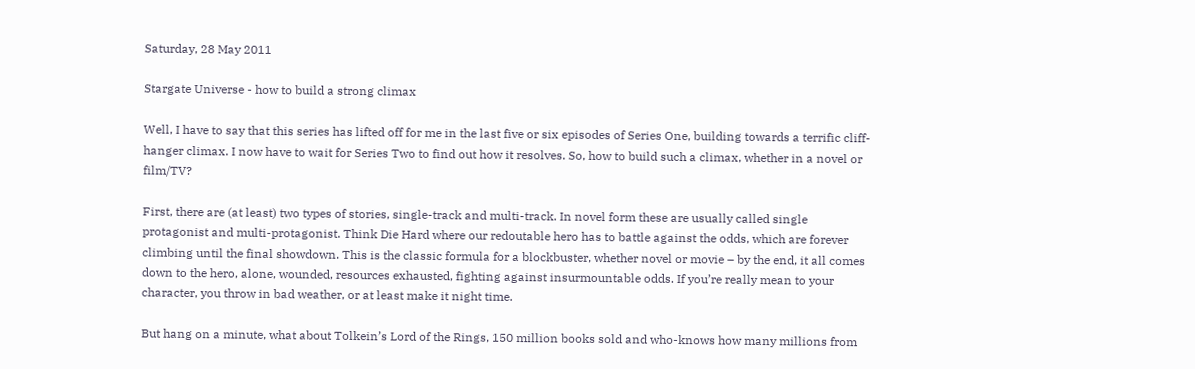Saturday, 28 May 2011

Stargate Universe - how to build a strong climax

Well, I have to say that this series has lifted off for me in the last five or six episodes of Series One, building towards a terrific cliff-hanger climax. I now have to wait for Series Two to find out how it resolves. So, how to build such a climax, whether in a novel or film/TV?

First, there are (at least) two types of stories, single-track and multi-track. In novel form these are usually called single protagonist and multi-protagonist. Think Die Hard where our redoutable hero has to battle against the odds, which are forever climbing until the final showdown. This is the classic formula for a blockbuster, whether novel or movie – by the end, it all comes down to the hero, alone, wounded, resources exhausted, fighting against insurmountable odds. If you’re really mean to your character, you throw in bad weather, or at least make it night time.

But hang on a minute, what about Tolkein’s Lord of the Rings, 150 million books sold and who-knows how many millions from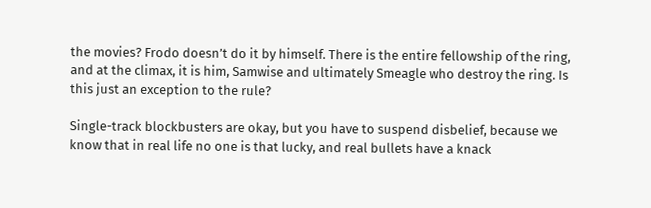the movies? Frodo doesn’t do it by himself. There is the entire fellowship of the ring, and at the climax, it is him, Samwise and ultimately Smeagle who destroy the ring. Is this just an exception to the rule?

Single-track blockbusters are okay, but you have to suspend disbelief, because we know that in real life no one is that lucky, and real bullets have a knack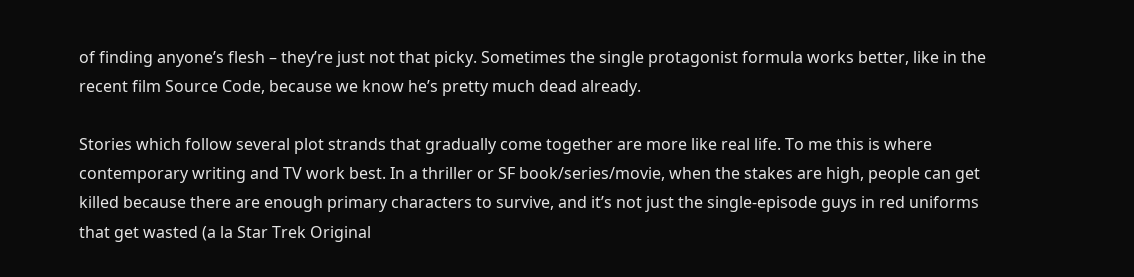of finding anyone’s flesh – they’re just not that picky. Sometimes the single protagonist formula works better, like in the recent film Source Code, because we know he’s pretty much dead already.

Stories which follow several plot strands that gradually come together are more like real life. To me this is where contemporary writing and TV work best. In a thriller or SF book/series/movie, when the stakes are high, people can get killed because there are enough primary characters to survive, and it’s not just the single-episode guys in red uniforms that get wasted (a la Star Trek Original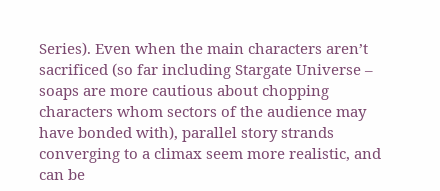Series). Even when the main characters aren’t sacrificed (so far including Stargate Universe – soaps are more cautious about chopping characters whom sectors of the audience may have bonded with), parallel story strands converging to a climax seem more realistic, and can be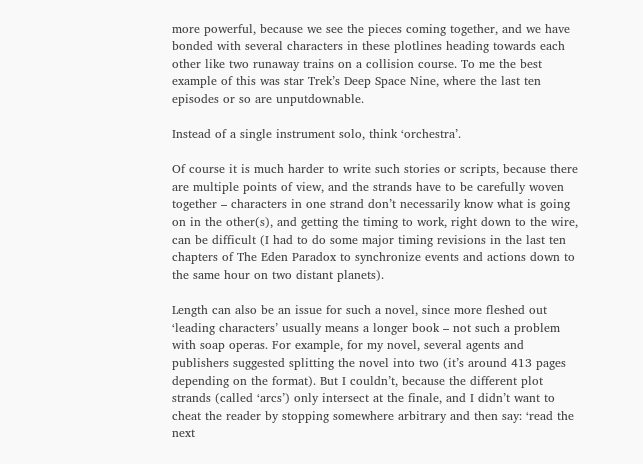more powerful, because we see the pieces coming together, and we have bonded with several characters in these plotlines heading towards each other like two runaway trains on a collision course. To me the best example of this was star Trek’s Deep Space Nine, where the last ten episodes or so are unputdownable.

Instead of a single instrument solo, think ‘orchestra’.

Of course it is much harder to write such stories or scripts, because there are multiple points of view, and the strands have to be carefully woven together – characters in one strand don’t necessarily know what is going on in the other(s), and getting the timing to work, right down to the wire, can be difficult (I had to do some major timing revisions in the last ten chapters of The Eden Paradox to synchronize events and actions down to the same hour on two distant planets).

Length can also be an issue for such a novel, since more fleshed out ‘leading characters’ usually means a longer book – not such a problem with soap operas. For example, for my novel, several agents and publishers suggested splitting the novel into two (it’s around 413 pages depending on the format). But I couldn’t, because the different plot strands (called ‘arcs’) only intersect at the finale, and I didn’t want to cheat the reader by stopping somewhere arbitrary and then say: ‘read the next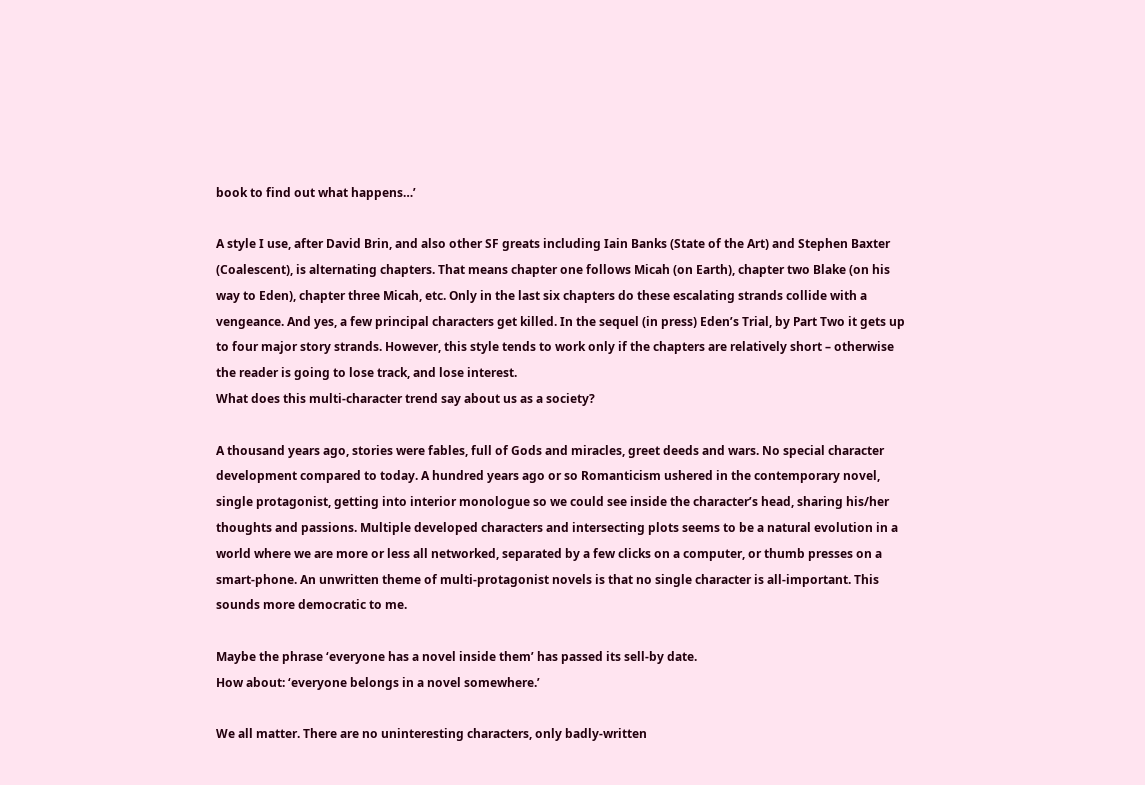book to find out what happens…’

A style I use, after David Brin, and also other SF greats including Iain Banks (State of the Art) and Stephen Baxter (Coalescent), is alternating chapters. That means chapter one follows Micah (on Earth), chapter two Blake (on his way to Eden), chapter three Micah, etc. Only in the last six chapters do these escalating strands collide with a vengeance. And yes, a few principal characters get killed. In the sequel (in press) Eden’s Trial, by Part Two it gets up to four major story strands. However, this style tends to work only if the chapters are relatively short – otherwise the reader is going to lose track, and lose interest.
What does this multi-character trend say about us as a society?

A thousand years ago, stories were fables, full of Gods and miracles, greet deeds and wars. No special character development compared to today. A hundred years ago or so Romanticism ushered in the contemporary novel, single protagonist, getting into interior monologue so we could see inside the character’s head, sharing his/her thoughts and passions. Multiple developed characters and intersecting plots seems to be a natural evolution in a world where we are more or less all networked, separated by a few clicks on a computer, or thumb presses on a smart-phone. An unwritten theme of multi-protagonist novels is that no single character is all-important. This sounds more democratic to me.

Maybe the phrase ‘everyone has a novel inside them’ has passed its sell-by date.
How about: ‘everyone belongs in a novel somewhere.’

We all matter. There are no uninteresting characters, only badly-written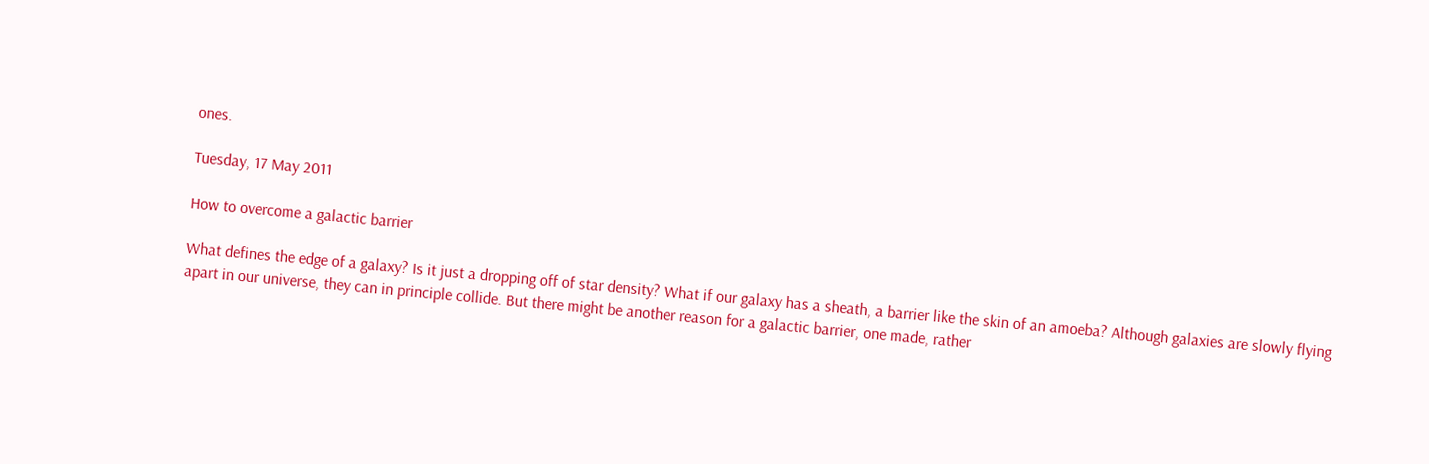ones.

Tuesday, 17 May 2011

How to overcome a galactic barrier

What defines the edge of a galaxy? Is it just a dropping off of star density? What if our galaxy has a sheath, a barrier like the skin of an amoeba? Although galaxies are slowly flying apart in our universe, they can in principle collide. But there might be another reason for a galactic barrier, one made, rather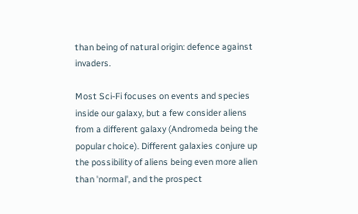than being of natural origin: defence against invaders.

Most Sci-Fi focuses on events and species inside our galaxy, but a few consider aliens from a different galaxy (Andromeda being the popular choice). Different galaxies conjure up the possibility of aliens being even more alien than 'normal', and the prospect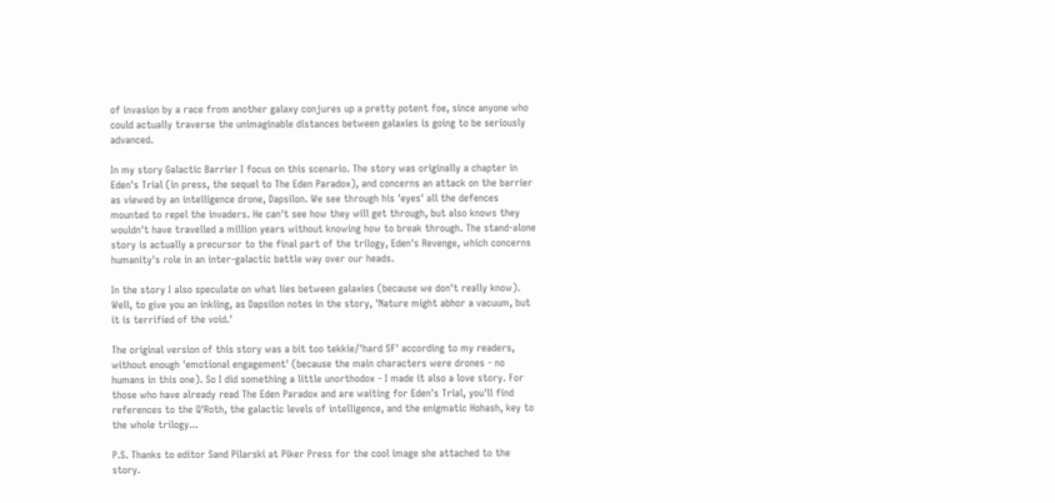of invasion by a race from another galaxy conjures up a pretty potent foe, since anyone who could actually traverse the unimaginable distances between galaxies is going to be seriously advanced.

In my story Galactic Barrier I focus on this scenario. The story was originally a chapter in Eden's Trial (in press, the sequel to The Eden Paradox), and concerns an attack on the barrier as viewed by an intelligence drone, Dapsilon. We see through his 'eyes' all the defences mounted to repel the invaders. He can't see how they will get through, but also knows they wouldn't have travelled a million years without knowing how to break through. The stand-alone story is actually a precursor to the final part of the trilogy, Eden's Revenge, which concerns humanity's role in an inter-galactic battle way over our heads.

In the story I also speculate on what lies between galaxies (because we don't really know). Well, to give you an inkling, as Dapsilon notes in the story, 'Nature might abhor a vacuum, but it is terrified of the void.'

The original version of this story was a bit too tekkie/'hard SF' according to my readers, without enough 'emotional engagement' (because the main characters were drones - no humans in this one). So I did something a little unorthodox - I made it also a love story. For those who have already read The Eden Paradox and are waiting for Eden's Trial, you'll find references to the Q'Roth, the galactic levels of intelligence, and the enigmatic Hohash, key to the whole trilogy...

P.S. Thanks to editor Sand Pilarski at Piker Press for the cool image she attached to the story.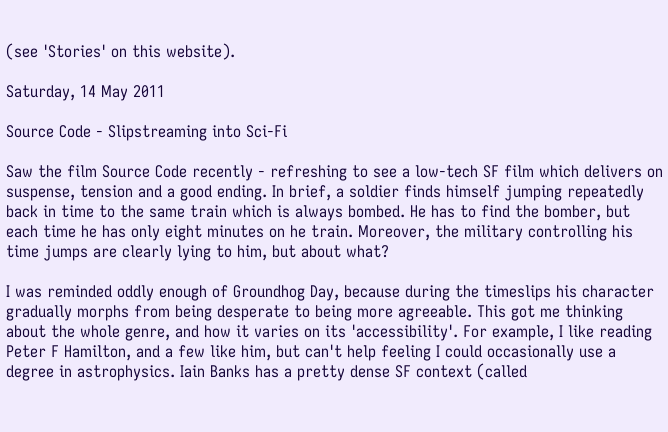(see 'Stories' on this website).

Saturday, 14 May 2011

Source Code - Slipstreaming into Sci-Fi

Saw the film Source Code recently - refreshing to see a low-tech SF film which delivers on suspense, tension and a good ending. In brief, a soldier finds himself jumping repeatedly back in time to the same train which is always bombed. He has to find the bomber, but each time he has only eight minutes on he train. Moreover, the military controlling his time jumps are clearly lying to him, but about what?

I was reminded oddly enough of Groundhog Day, because during the timeslips his character gradually morphs from being desperate to being more agreeable. This got me thinking about the whole genre, and how it varies on its 'accessibility'. For example, I like reading Peter F Hamilton, and a few like him, but can't help feeling I could occasionally use a degree in astrophysics. Iain Banks has a pretty dense SF context (called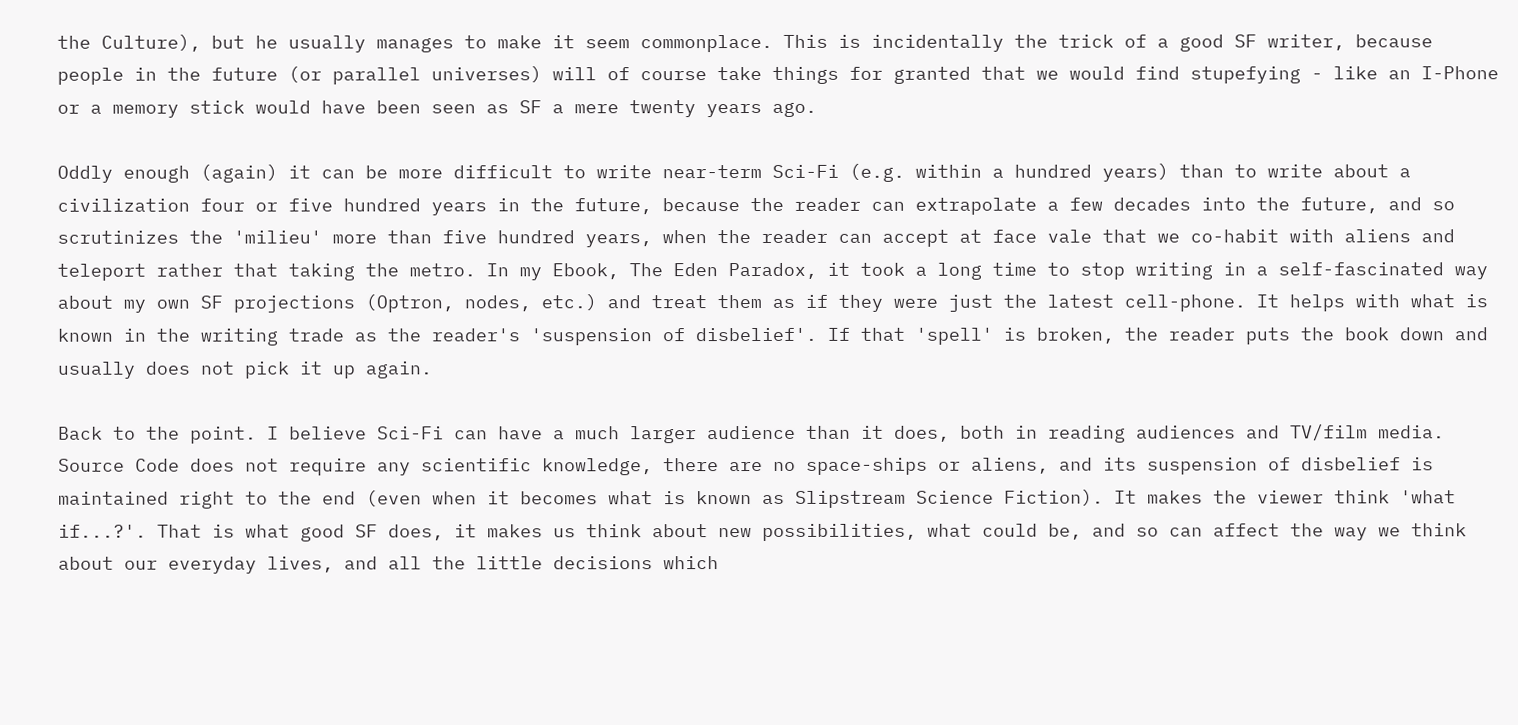the Culture), but he usually manages to make it seem commonplace. This is incidentally the trick of a good SF writer, because people in the future (or parallel universes) will of course take things for granted that we would find stupefying - like an I-Phone or a memory stick would have been seen as SF a mere twenty years ago.

Oddly enough (again) it can be more difficult to write near-term Sci-Fi (e.g. within a hundred years) than to write about a civilization four or five hundred years in the future, because the reader can extrapolate a few decades into the future, and so scrutinizes the 'milieu' more than five hundred years, when the reader can accept at face vale that we co-habit with aliens and teleport rather that taking the metro. In my Ebook, The Eden Paradox, it took a long time to stop writing in a self-fascinated way about my own SF projections (Optron, nodes, etc.) and treat them as if they were just the latest cell-phone. It helps with what is known in the writing trade as the reader's 'suspension of disbelief'. If that 'spell' is broken, the reader puts the book down and usually does not pick it up again.

Back to the point. I believe Sci-Fi can have a much larger audience than it does, both in reading audiences and TV/film media. Source Code does not require any scientific knowledge, there are no space-ships or aliens, and its suspension of disbelief is maintained right to the end (even when it becomes what is known as Slipstream Science Fiction). It makes the viewer think 'what if...?'. That is what good SF does, it makes us think about new possibilities, what could be, and so can affect the way we think about our everyday lives, and all the little decisions which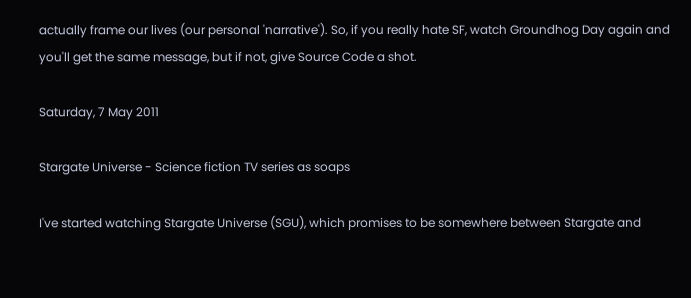actually frame our lives (our personal 'narrative'). So, if you really hate SF, watch Groundhog Day again and you'll get the same message, but if not, give Source Code a shot.

Saturday, 7 May 2011

Stargate Universe - Science fiction TV series as soaps

I've started watching Stargate Universe (SGU), which promises to be somewhere between Stargate and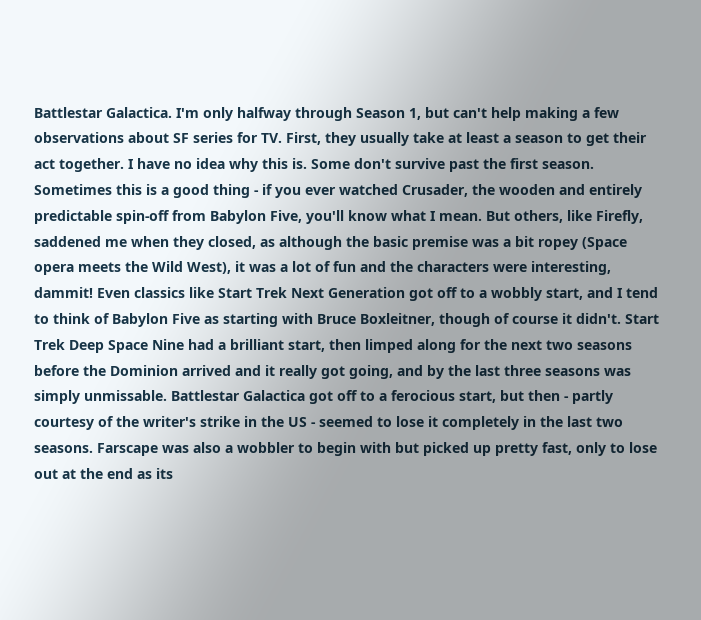Battlestar Galactica. I'm only halfway through Season 1, but can't help making a few observations about SF series for TV. First, they usually take at least a season to get their act together. I have no idea why this is. Some don't survive past the first season. Sometimes this is a good thing - if you ever watched Crusader, the wooden and entirely predictable spin-off from Babylon Five, you'll know what I mean. But others, like Firefly, saddened me when they closed, as although the basic premise was a bit ropey (Space opera meets the Wild West), it was a lot of fun and the characters were interesting, dammit! Even classics like Start Trek Next Generation got off to a wobbly start, and I tend to think of Babylon Five as starting with Bruce Boxleitner, though of course it didn't. Start Trek Deep Space Nine had a brilliant start, then limped along for the next two seasons before the Dominion arrived and it really got going, and by the last three seasons was simply unmissable. Battlestar Galactica got off to a ferocious start, but then - partly courtesy of the writer's strike in the US - seemed to lose it completely in the last two seasons. Farscape was also a wobbler to begin with but picked up pretty fast, only to lose out at the end as its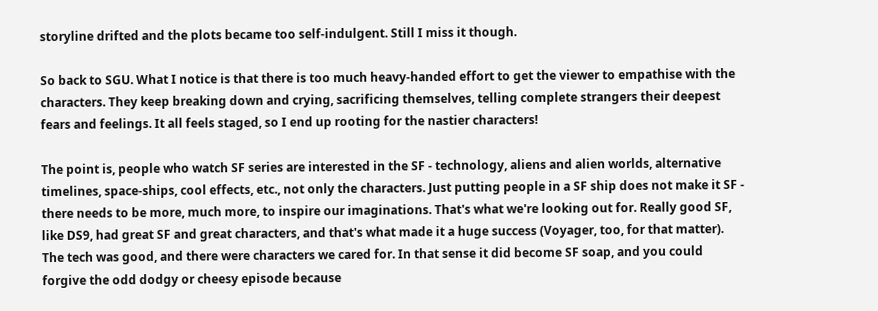storyline drifted and the plots became too self-indulgent. Still I miss it though.

So back to SGU. What I notice is that there is too much heavy-handed effort to get the viewer to empathise with the characters. They keep breaking down and crying, sacrificing themselves, telling complete strangers their deepest fears and feelings. It all feels staged, so I end up rooting for the nastier characters!

The point is, people who watch SF series are interested in the SF - technology, aliens and alien worlds, alternative timelines, space-ships, cool effects, etc., not only the characters. Just putting people in a SF ship does not make it SF - there needs to be more, much more, to inspire our imaginations. That's what we're looking out for. Really good SF, like DS9, had great SF and great characters, and that's what made it a huge success (Voyager, too, for that matter). The tech was good, and there were characters we cared for. In that sense it did become SF soap, and you could forgive the odd dodgy or cheesy episode because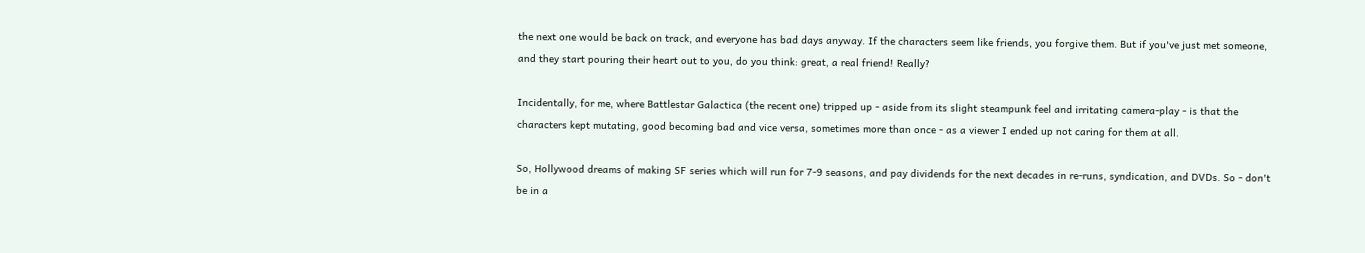the next one would be back on track, and everyone has bad days anyway. If the characters seem like friends, you forgive them. But if you've just met someone, and they start pouring their heart out to you, do you think: great, a real friend! Really?

Incidentally, for me, where Battlestar Galactica (the recent one) tripped up - aside from its slight steampunk feel and irritating camera-play - is that the characters kept mutating, good becoming bad and vice versa, sometimes more than once - as a viewer I ended up not caring for them at all.

So, Hollywood dreams of making SF series which will run for 7-9 seasons, and pay dividends for the next decades in re-runs, syndication, and DVDs. So - don't be in a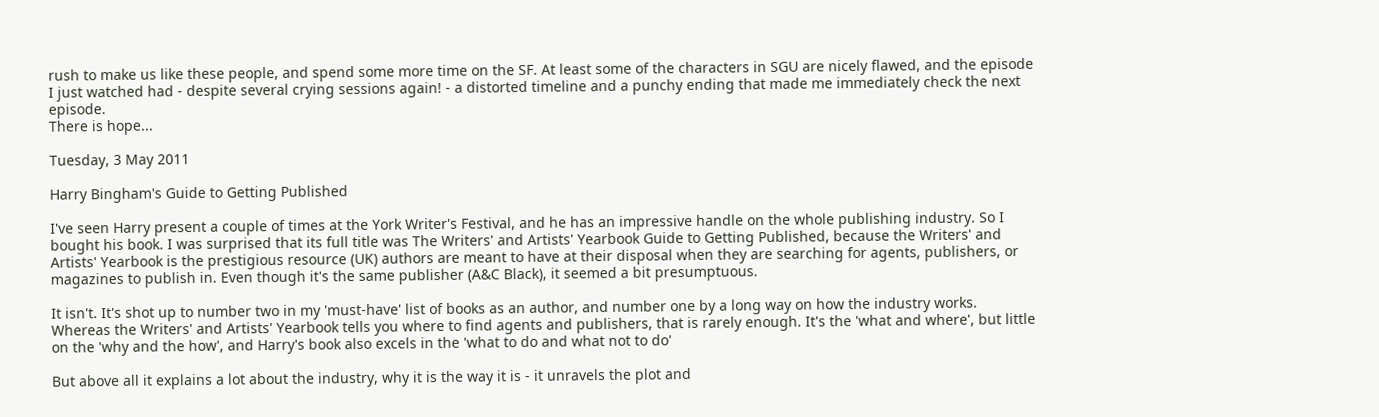rush to make us like these people, and spend some more time on the SF. At least some of the characters in SGU are nicely flawed, and the episode I just watched had - despite several crying sessions again! - a distorted timeline and a punchy ending that made me immediately check the next episode.
There is hope...

Tuesday, 3 May 2011

Harry Bingham's Guide to Getting Published

I've seen Harry present a couple of times at the York Writer's Festival, and he has an impressive handle on the whole publishing industry. So I bought his book. I was surprised that its full title was The Writers' and Artists' Yearbook Guide to Getting Published, because the Writers' and Artists' Yearbook is the prestigious resource (UK) authors are meant to have at their disposal when they are searching for agents, publishers, or magazines to publish in. Even though it's the same publisher (A&C Black), it seemed a bit presumptuous.

It isn't. It's shot up to number two in my 'must-have' list of books as an author, and number one by a long way on how the industry works. Whereas the Writers' and Artists' Yearbook tells you where to find agents and publishers, that is rarely enough. It's the 'what and where', but little on the 'why and the how', and Harry's book also excels in the 'what to do and what not to do'

But above all it explains a lot about the industry, why it is the way it is - it unravels the plot and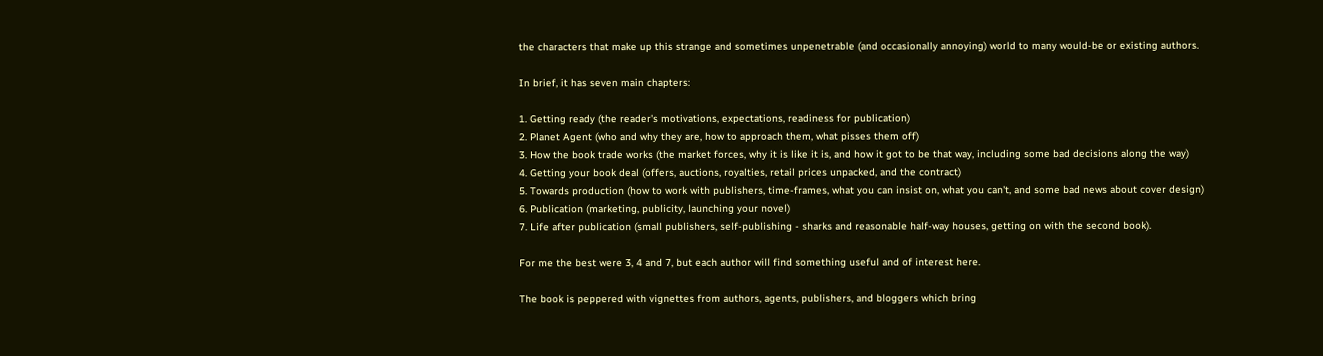the characters that make up this strange and sometimes unpenetrable (and occasionally annoying) world to many would-be or existing authors.

In brief, it has seven main chapters:

1. Getting ready (the reader's motivations, expectations, readiness for publication)
2. Planet Agent (who and why they are, how to approach them, what pisses them off)
3. How the book trade works (the market forces, why it is like it is, and how it got to be that way, including some bad decisions along the way)
4. Getting your book deal (offers, auctions, royalties, retail prices unpacked, and the contract)
5. Towards production (how to work with publishers, time-frames, what you can insist on, what you can't, and some bad news about cover design)
6. Publication (marketing, publicity, launching your novel)
7. Life after publication (small publishers, self-publishing - sharks and reasonable half-way houses, getting on with the second book).

For me the best were 3, 4 and 7, but each author will find something useful and of interest here.

The book is peppered with vignettes from authors, agents, publishers, and bloggers which bring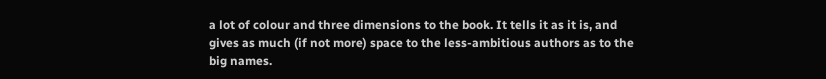a lot of colour and three dimensions to the book. It tells it as it is, and gives as much (if not more) space to the less-ambitious authors as to the big names.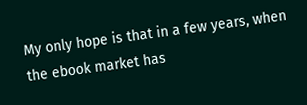My only hope is that in a few years, when the ebook market has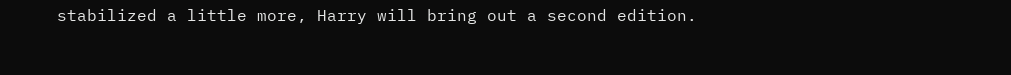stabilized a little more, Harry will bring out a second edition.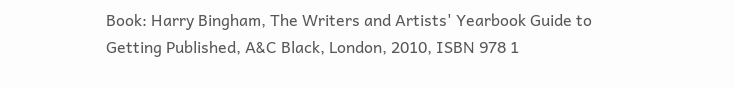Book: Harry Bingham, The Writers and Artists' Yearbook Guide to Getting Published, A&C Black, London, 2010, ISBN 978 1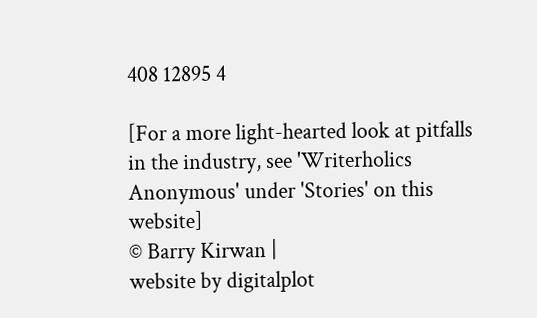408 12895 4

[For a more light-hearted look at pitfalls in the industry, see 'Writerholics Anonymous' under 'Stories' on this website]
© Barry Kirwan |
website by digitalplot